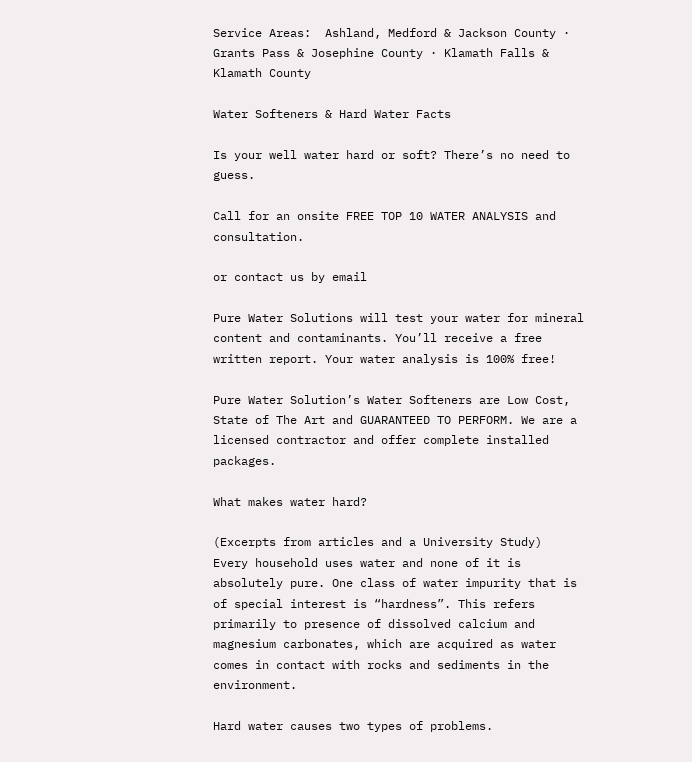Service Areas:  Ashland, Medford & Jackson County · Grants Pass & Josephine County · Klamath Falls & Klamath County

Water Softeners & Hard Water Facts

Is your well water hard or soft? There’s no need to guess.

Call for an onsite FREE TOP 10 WATER ANALYSIS and consultation.

or contact us by email

Pure Water Solutions will test your water for mineral content and contaminants. You’ll receive a free written report. Your water analysis is 100% free!

Pure Water Solution’s Water Softeners are Low Cost, State of The Art and GUARANTEED TO PERFORM. We are a licensed contractor and offer complete installed packages.

What makes water hard?

(Excerpts from articles and a University Study)
Every household uses water and none of it is absolutely pure. One class of water impurity that is of special interest is “hardness”. This refers primarily to presence of dissolved calcium and magnesium carbonates, which are acquired as water comes in contact with rocks and sediments in the environment.

Hard water causes two types of problems.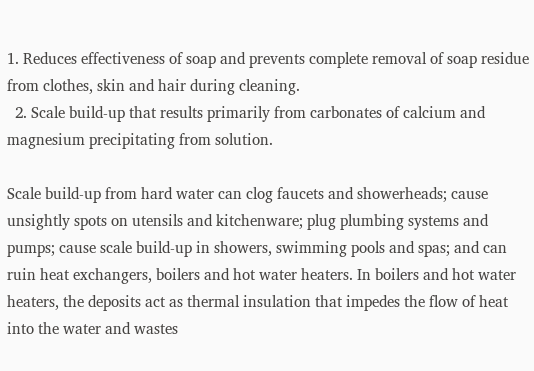1. Reduces effectiveness of soap and prevents complete removal of soap residue from clothes, skin and hair during cleaning.
  2. Scale build-up that results primarily from carbonates of calcium and magnesium precipitating from solution.

Scale build-up from hard water can clog faucets and showerheads; cause unsightly spots on utensils and kitchenware; plug plumbing systems and pumps; cause scale build-up in showers, swimming pools and spas; and can ruin heat exchangers, boilers and hot water heaters. In boilers and hot water heaters, the deposits act as thermal insulation that impedes the flow of heat into the water and wastes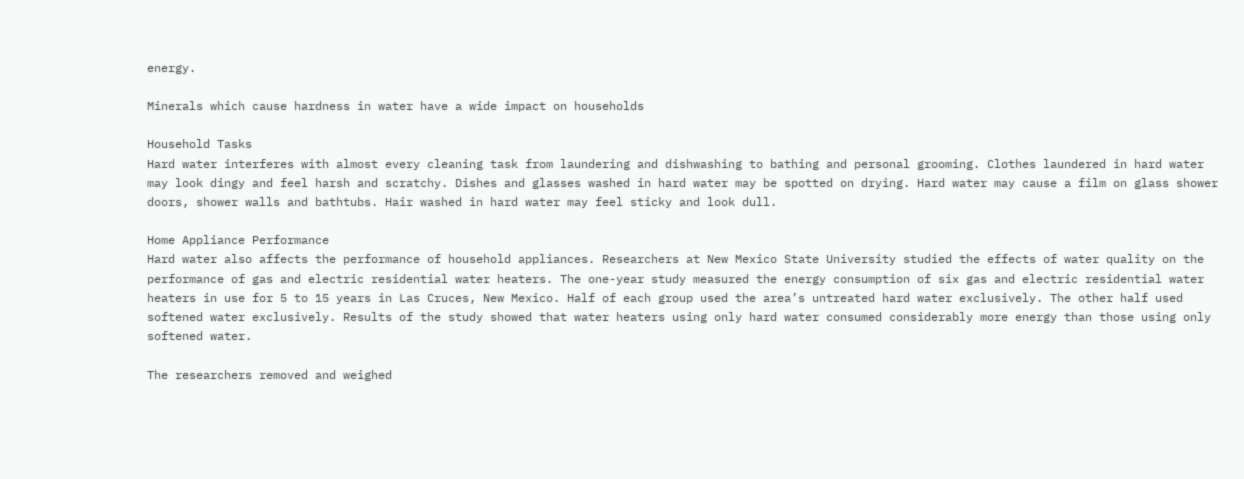energy.

Minerals which cause hardness in water have a wide impact on households

Household Tasks
Hard water interferes with almost every cleaning task from laundering and dishwashing to bathing and personal grooming. Clothes laundered in hard water may look dingy and feel harsh and scratchy. Dishes and glasses washed in hard water may be spotted on drying. Hard water may cause a film on glass shower doors, shower walls and bathtubs. Hair washed in hard water may feel sticky and look dull.

Home Appliance Performance
Hard water also affects the performance of household appliances. Researchers at New Mexico State University studied the effects of water quality on the performance of gas and electric residential water heaters. The one-year study measured the energy consumption of six gas and electric residential water heaters in use for 5 to 15 years in Las Cruces, New Mexico. Half of each group used the area’s untreated hard water exclusively. The other half used softened water exclusively. Results of the study showed that water heaters using only hard water consumed considerably more energy than those using only softened water.

The researchers removed and weighed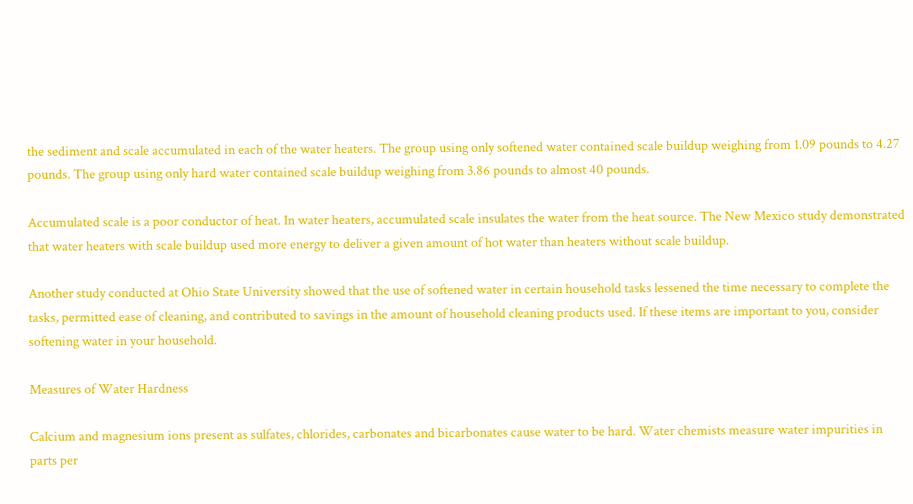the sediment and scale accumulated in each of the water heaters. The group using only softened water contained scale buildup weighing from 1.09 pounds to 4.27 pounds. The group using only hard water contained scale buildup weighing from 3.86 pounds to almost 40 pounds.

Accumulated scale is a poor conductor of heat. In water heaters, accumulated scale insulates the water from the heat source. The New Mexico study demonstrated that water heaters with scale buildup used more energy to deliver a given amount of hot water than heaters without scale buildup.

Another study conducted at Ohio State University showed that the use of softened water in certain household tasks lessened the time necessary to complete the tasks, permitted ease of cleaning, and contributed to savings in the amount of household cleaning products used. If these items are important to you, consider softening water in your household.

Measures of Water Hardness

Calcium and magnesium ions present as sulfates, chlorides, carbonates and bicarbonates cause water to be hard. Water chemists measure water impurities in parts per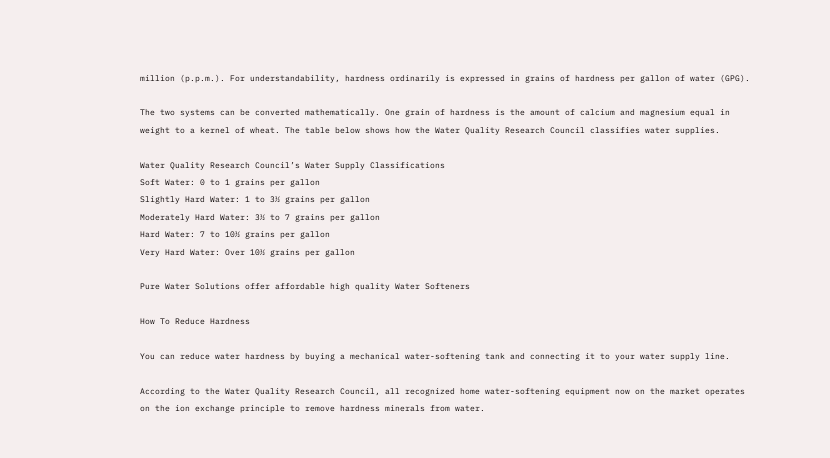million (p.p.m.). For understandability, hardness ordinarily is expressed in grains of hardness per gallon of water (GPG).

The two systems can be converted mathematically. One grain of hardness is the amount of calcium and magnesium equal in weight to a kernel of wheat. The table below shows how the Water Quality Research Council classifies water supplies.

Water Quality Research Council’s Water Supply Classifications
Soft Water: 0 to 1 grains per gallon
Slightly Hard Water: 1 to 3½ grains per gallon
Moderately Hard Water: 3½ to 7 grains per gallon
Hard Water: 7 to 10½ grains per gallon
Very Hard Water: Over 10½ grains per gallon

Pure Water Solutions offer affordable high quality Water Softeners

How To Reduce Hardness

You can reduce water hardness by buying a mechanical water-softening tank and connecting it to your water supply line.

According to the Water Quality Research Council, all recognized home water-softening equipment now on the market operates on the ion exchange principle to remove hardness minerals from water.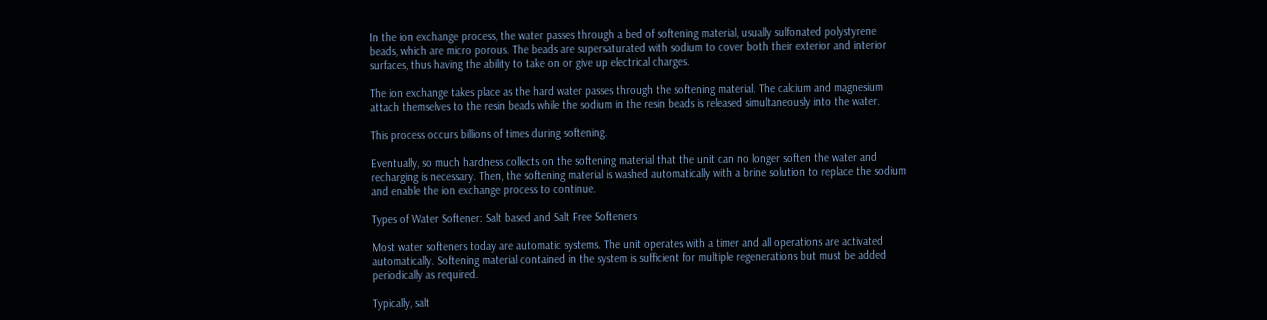In the ion exchange process, the water passes through a bed of softening material, usually sulfonated polystyrene beads, which are micro porous. The beads are supersaturated with sodium to cover both their exterior and interior surfaces, thus having the ability to take on or give up electrical charges.

The ion exchange takes place as the hard water passes through the softening material. The calcium and magnesium attach themselves to the resin beads while the sodium in the resin beads is released simultaneously into the water.

This process occurs billions of times during softening.

Eventually, so much hardness collects on the softening material that the unit can no longer soften the water and recharging is necessary. Then, the softening material is washed automatically with a brine solution to replace the sodium and enable the ion exchange process to continue.

Types of Water Softener: Salt based and Salt Free Softeners

Most water softeners today are automatic systems. The unit operates with a timer and all operations are activated automatically. Softening material contained in the system is sufficient for multiple regenerations but must be added periodically as required.

Typically, salt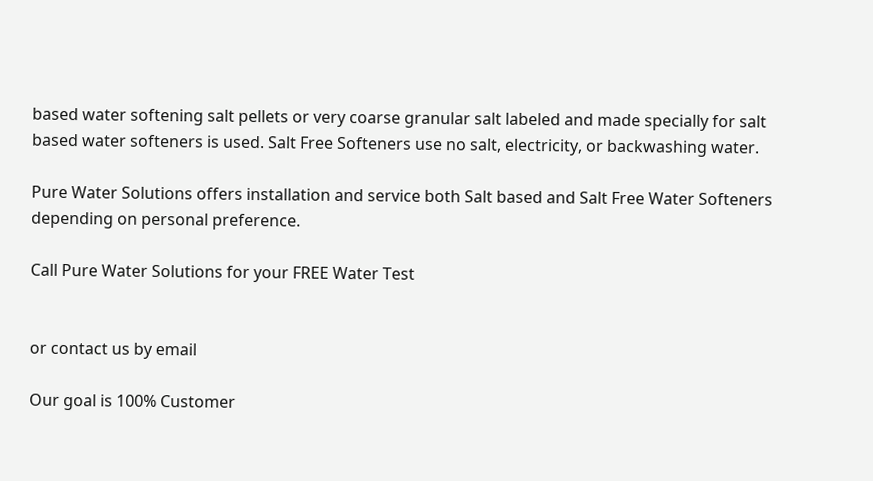based water softening salt pellets or very coarse granular salt labeled and made specially for salt based water softeners is used. Salt Free Softeners use no salt, electricity, or backwashing water.

Pure Water Solutions offers installation and service both Salt based and Salt Free Water Softeners depending on personal preference.

Call Pure Water Solutions for your FREE Water Test


or contact us by email

Our goal is 100% Customer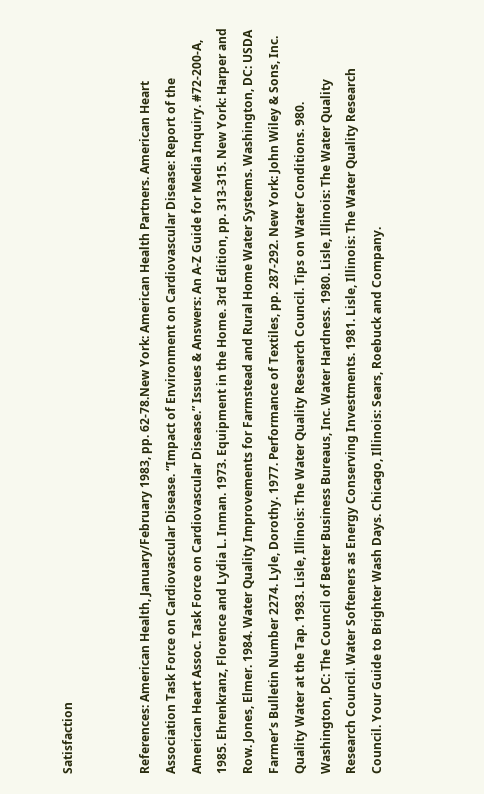Satisfaction


References: American Health, January/February 1983, pp. 62-78.New York: American Health Partners. American Heart Association Task Force on Cardiovascular Disease. “Impact of Environment on Cardiovascular Disease: Report of the American Heart Assoc. Task Force on Cardiovascular Disease.” Issues & Answers: An A-Z Guide for Media Inquiry. #72-200-A, 1985. Ehrenkranz, Florence and Lydia L. Inman. 1973. Equipment in the Home. 3rd Edition, pp. 313-315. New York: Harper and Row. Jones, Elmer. 1984. Water Quality Improvements for Farmstead and Rural Home Water Systems. Washington, DC: USDA Farmer’s Bulletin Number 2274. Lyle, Dorothy. 1977. Performance of Textiles, pp. 287-292. New York: John Wiley & Sons, Inc. Quality Water at the Tap. 1983. Lisle, Illinois: The Water Quality Research Council. Tips on Water Conditions. 980. Washington, DC: The Council of Better Business Bureaus, Inc. Water Hardness. 1980. Lisle, Illinois: The Water Quality Research Council. Water Softeners as Energy Conserving Investments. 1981. Lisle, Illinois: The Water Quality Research Council. Your Guide to Brighter Wash Days. Chicago, Illinois: Sears, Roebuck and Company.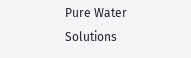Pure Water Solutions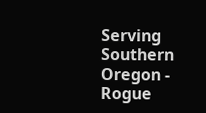Serving Southern Oregon - Rogue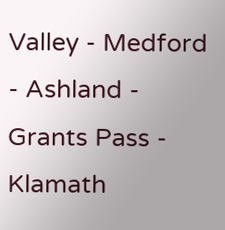Valley - Medford - Ashland - Grants Pass - Klamath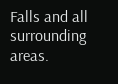Falls and all surrounding areas.